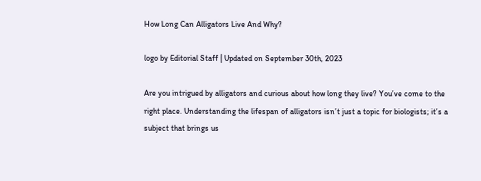How Long Can Alligators Live And Why?

logo by Editorial Staff | Updated on September 30th, 2023

Are you intrigued by alligators and curious about how long they live? You’ve come to the right place. Understanding the lifespan of alligators isn’t just a topic for biologists; it’s a subject that brings us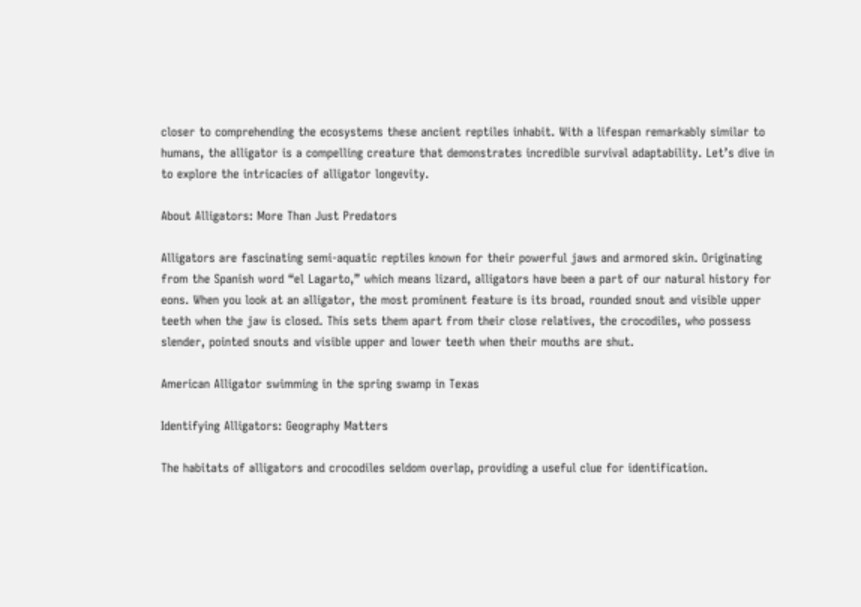closer to comprehending the ecosystems these ancient reptiles inhabit. With a lifespan remarkably similar to humans, the alligator is a compelling creature that demonstrates incredible survival adaptability. Let’s dive in to explore the intricacies of alligator longevity.

About Alligators: More Than Just Predators

Alligators are fascinating semi-aquatic reptiles known for their powerful jaws and armored skin. Originating from the Spanish word “el Lagarto,” which means lizard, alligators have been a part of our natural history for eons. When you look at an alligator, the most prominent feature is its broad, rounded snout and visible upper teeth when the jaw is closed. This sets them apart from their close relatives, the crocodiles, who possess slender, pointed snouts and visible upper and lower teeth when their mouths are shut.

American Alligator swimming in the spring swamp in Texas

Identifying Alligators: Geography Matters

The habitats of alligators and crocodiles seldom overlap, providing a useful clue for identification.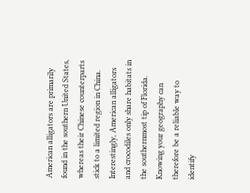American alligators are primarily found in the southern United States, whereas their Chinese counterparts stick to a limited region in China. Interestingly, American alligators and crocodiles only share habitats in the southernmost tip of Florida. Knowing your geography can therefore be a reliable way to identify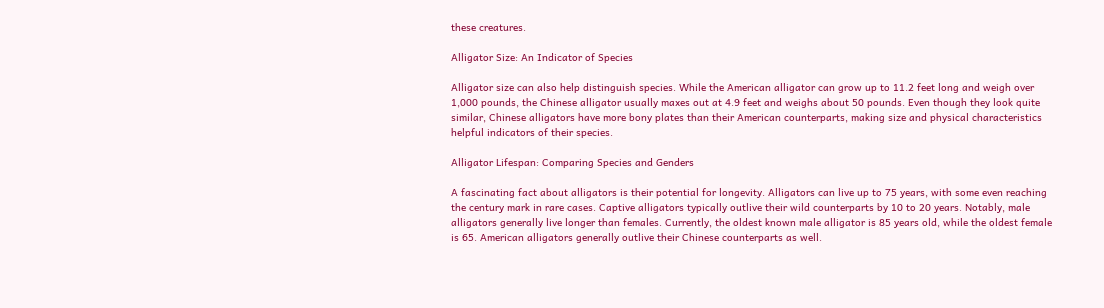these creatures.

Alligator Size: An Indicator of Species

Alligator size can also help distinguish species. While the American alligator can grow up to 11.2 feet long and weigh over 1,000 pounds, the Chinese alligator usually maxes out at 4.9 feet and weighs about 50 pounds. Even though they look quite similar, Chinese alligators have more bony plates than their American counterparts, making size and physical characteristics helpful indicators of their species.

Alligator Lifespan: Comparing Species and Genders

A fascinating fact about alligators is their potential for longevity. Alligators can live up to 75 years, with some even reaching the century mark in rare cases. Captive alligators typically outlive their wild counterparts by 10 to 20 years. Notably, male alligators generally live longer than females. Currently, the oldest known male alligator is 85 years old, while the oldest female is 65. American alligators generally outlive their Chinese counterparts as well.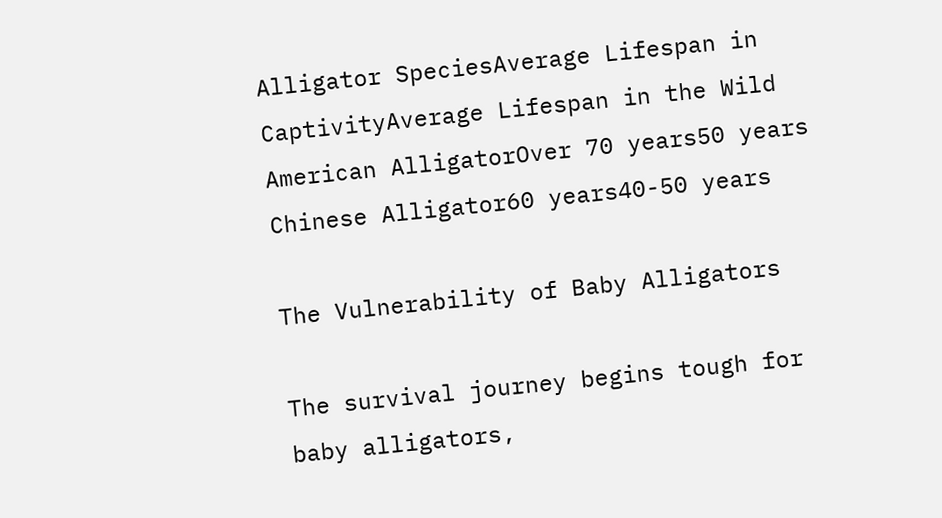Alligator SpeciesAverage Lifespan in CaptivityAverage Lifespan in the Wild
American AlligatorOver 70 years50 years
Chinese Alligator60 years40-50 years

The Vulnerability of Baby Alligators

The survival journey begins tough for baby alligators,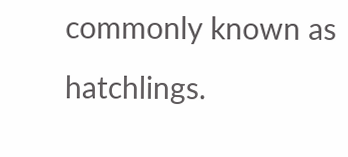commonly known as hatchlings.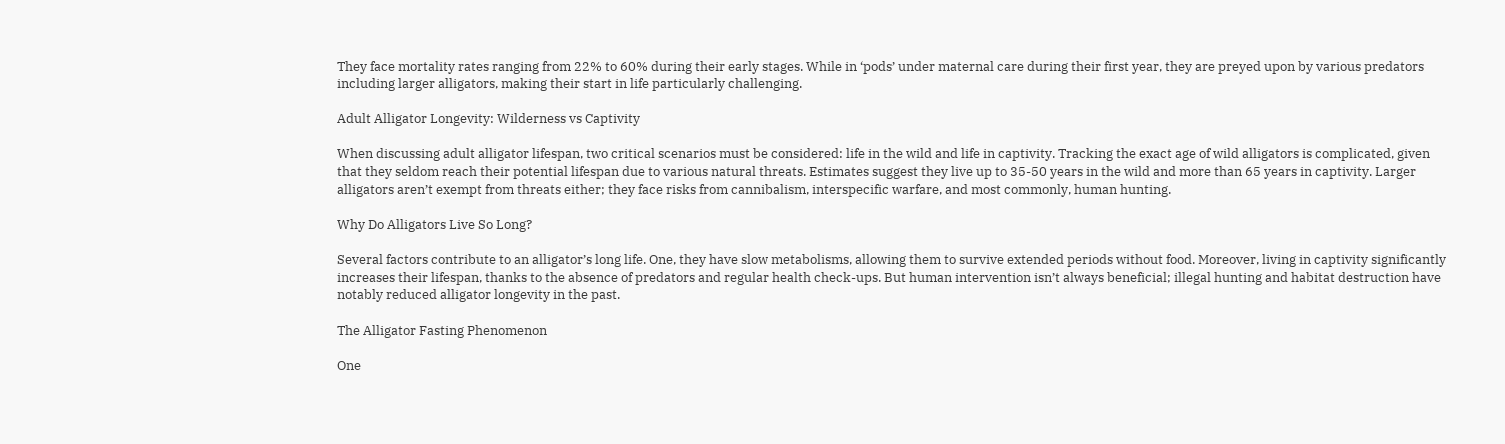They face mortality rates ranging from 22% to 60% during their early stages. While in ‘pods’ under maternal care during their first year, they are preyed upon by various predators including larger alligators, making their start in life particularly challenging.

Adult Alligator Longevity: Wilderness vs Captivity

When discussing adult alligator lifespan, two critical scenarios must be considered: life in the wild and life in captivity. Tracking the exact age of wild alligators is complicated, given that they seldom reach their potential lifespan due to various natural threats. Estimates suggest they live up to 35-50 years in the wild and more than 65 years in captivity. Larger alligators aren’t exempt from threats either; they face risks from cannibalism, interspecific warfare, and most commonly, human hunting.

Why Do Alligators Live So Long?

Several factors contribute to an alligator’s long life. One, they have slow metabolisms, allowing them to survive extended periods without food. Moreover, living in captivity significantly increases their lifespan, thanks to the absence of predators and regular health check-ups. But human intervention isn’t always beneficial; illegal hunting and habitat destruction have notably reduced alligator longevity in the past.

The Alligator Fasting Phenomenon

One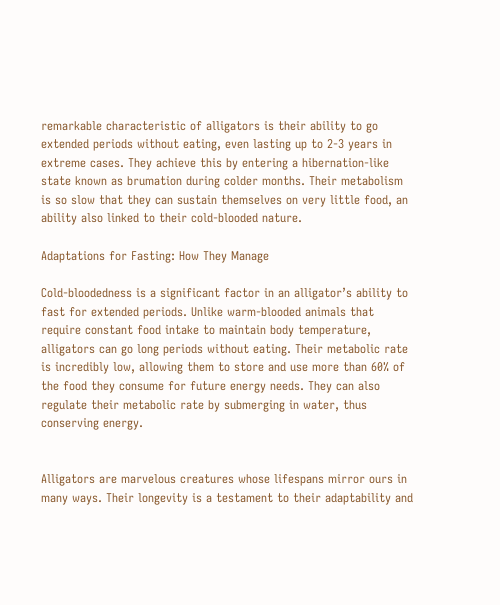remarkable characteristic of alligators is their ability to go extended periods without eating, even lasting up to 2-3 years in extreme cases. They achieve this by entering a hibernation-like state known as brumation during colder months. Their metabolism is so slow that they can sustain themselves on very little food, an ability also linked to their cold-blooded nature.

Adaptations for Fasting: How They Manage

Cold-bloodedness is a significant factor in an alligator’s ability to fast for extended periods. Unlike warm-blooded animals that require constant food intake to maintain body temperature, alligators can go long periods without eating. Their metabolic rate is incredibly low, allowing them to store and use more than 60% of the food they consume for future energy needs. They can also regulate their metabolic rate by submerging in water, thus conserving energy.


Alligators are marvelous creatures whose lifespans mirror ours in many ways. Their longevity is a testament to their adaptability and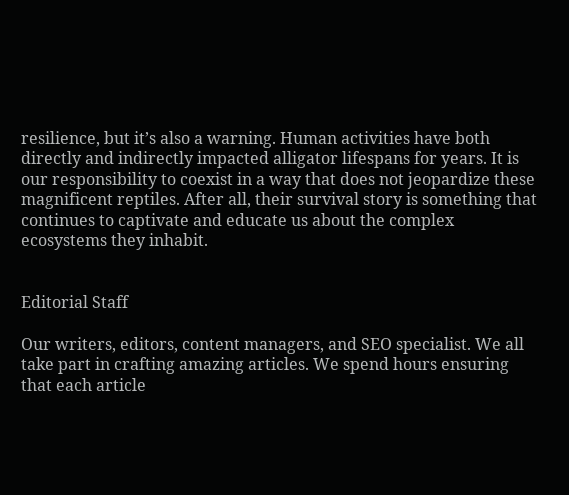resilience, but it’s also a warning. Human activities have both directly and indirectly impacted alligator lifespans for years. It is our responsibility to coexist in a way that does not jeopardize these magnificent reptiles. After all, their survival story is something that continues to captivate and educate us about the complex ecosystems they inhabit.


Editorial Staff

Our writers, editors, content managers, and SEO specialist. We all take part in crafting amazing articles. We spend hours ensuring that each article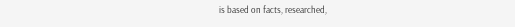is based on facts, researched,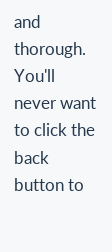and thorough. You'll never want to click the back button to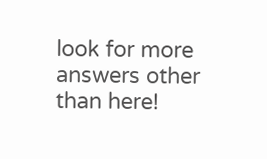look for more answers other than here!